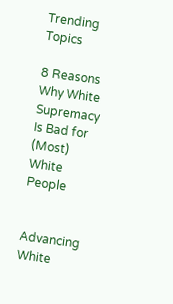Trending Topics

8 Reasons Why White Supremacy Is Bad for (Most) White People


Advancing White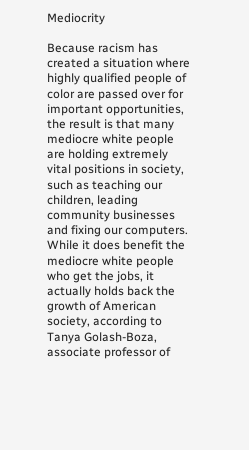Mediocrity

Because racism has created a situation where highly qualified people of color are passed over for important opportunities, the result is that many mediocre white people are holding extremely vital positions in society, such as teaching our children, leading community businesses and fixing our computers. While it does benefit the mediocre white people who get the jobs, it actually holds back the growth of American society, according to Tanya Golash-Boza, associate professor of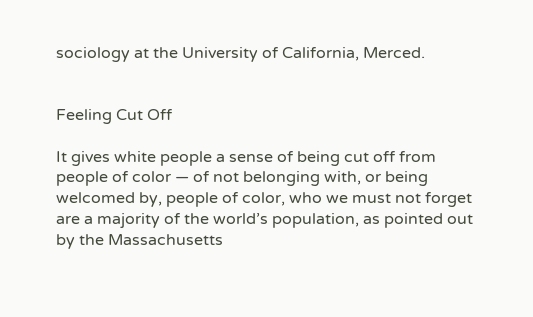sociology at the University of California, Merced.


Feeling Cut Off

It gives white people a sense of being cut off from people of color — of not belonging with, or being welcomed by, people of color, who we must not forget are a majority of the world’s population, as pointed out by the Massachusetts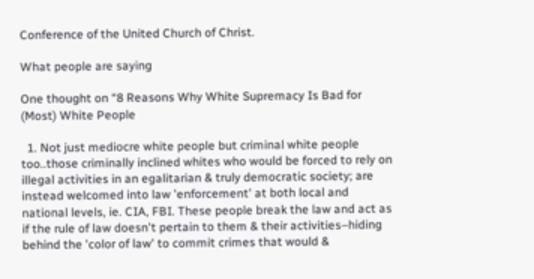Conference of the United Church of Christ.

What people are saying

One thought on “8 Reasons Why White Supremacy Is Bad for (Most) White People

  1. Not just mediocre white people but criminal white people too..those criminally inclined whites who would be forced to rely on illegal activities in an egalitarian & truly democratic society; are instead welcomed into law 'enforcement' at both local and national levels, ie. CIA, FBI. These people break the law and act as if the rule of law doesn't pertain to them & their activities–hiding behind the 'color of law' to commit crimes that would &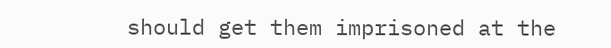should get them imprisoned at the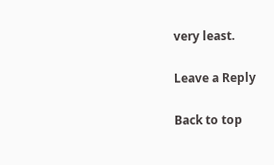very least.

Leave a Reply

Back to top